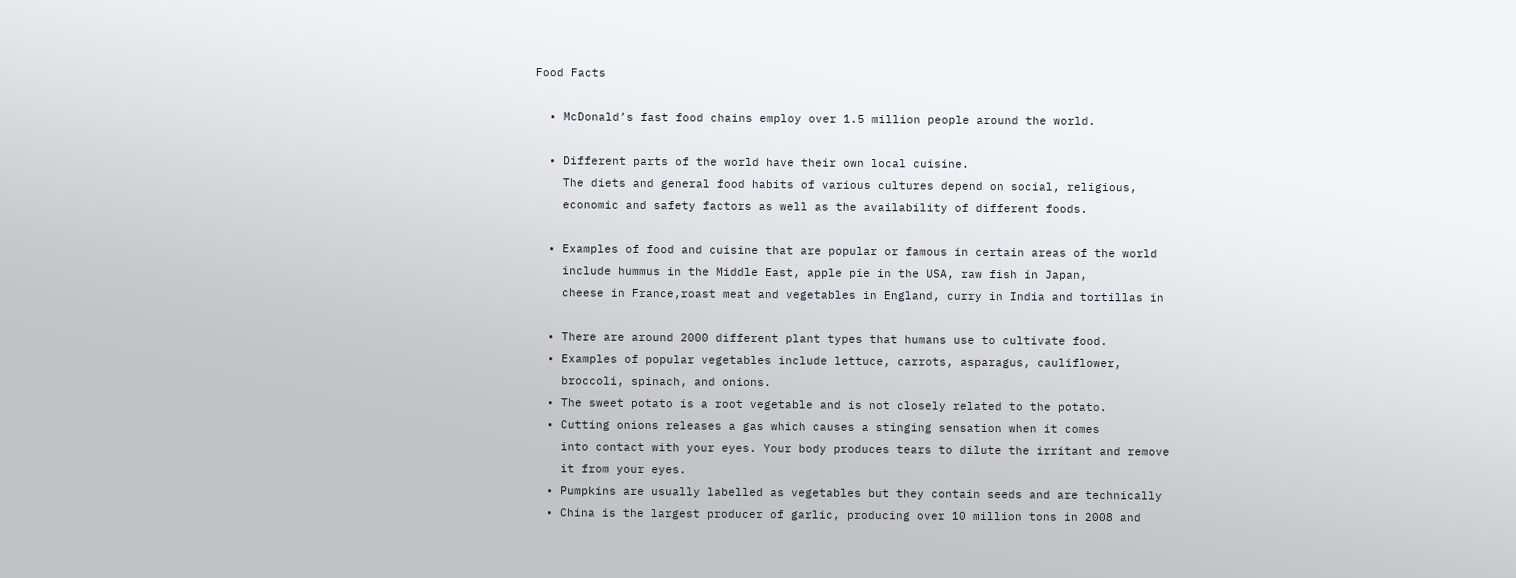Food Facts

  • McDonald’s fast food chains employ over 1.5 million people around the world.

  • Different parts of the world have their own local cuisine.
    The diets and general food habits of various cultures depend on social, religious,
    economic and safety factors as well as the availability of different foods.

  • Examples of food and cuisine that are popular or famous in certain areas of the world
    include hummus in the Middle East, apple pie in the USA, raw fish in Japan,
    cheese in France,roast meat and vegetables in England, curry in India and tortillas in

  • There are around 2000 different plant types that humans use to cultivate food.
  • Examples of popular vegetables include lettuce, carrots, asparagus, cauliflower,
    broccoli, spinach, and onions.
  • The sweet potato is a root vegetable and is not closely related to the potato.
  • Cutting onions releases a gas which causes a stinging sensation when it comes
    into contact with your eyes. Your body produces tears to dilute the irritant and remove
    it from your eyes.
  • Pumpkins are usually labelled as vegetables but they contain seeds and are technically
  • China is the largest producer of garlic, producing over 10 million tons in 2008 and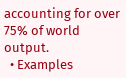accounting for over 75% of world output.
  • Examples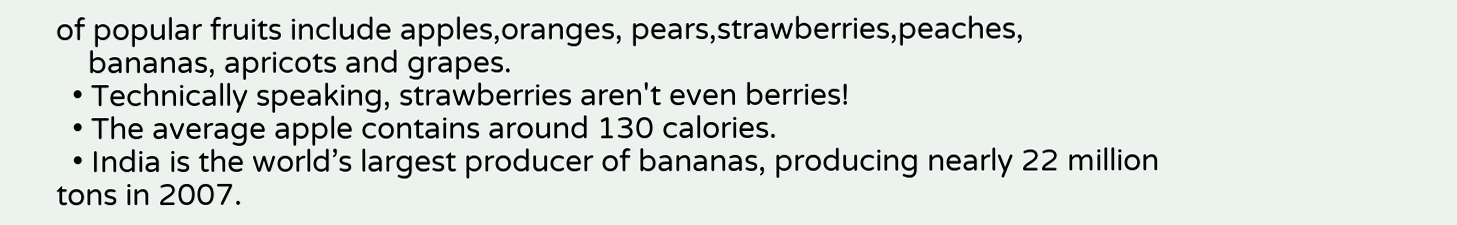of popular fruits include apples,oranges, pears,strawberries,peaches,
    bananas, apricots and grapes.
  • Technically speaking, strawberries aren't even berries!
  • The average apple contains around 130 calories.
  • India is the world’s largest producer of bananas, producing nearly 22 million tons in 2007.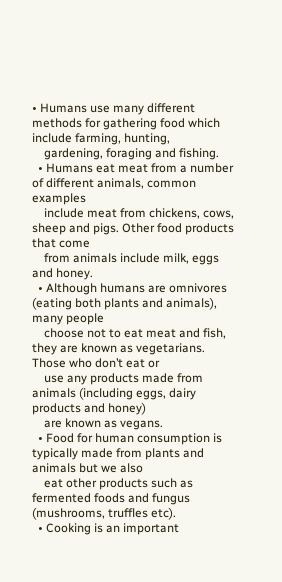• Humans use many different methods for gathering food which include farming, hunting,
    gardening, foraging and fishing.
  • Humans eat meat from a number of different animals, common examples
    include meat from chickens, cows, sheep and pigs. Other food products that come
    from animals include milk, eggs and honey.
  • Although humans are omnivores (eating both plants and animals), many people
    choose not to eat meat and fish, they are known as vegetarians. Those who don’t eat or
    use any products made from animals (including eggs, dairy products and honey)
    are known as vegans.
  • Food for human consumption is typically made from plants and animals but we also
    eat other products such as fermented foods and fungus (mushrooms, truffles etc).
  • Cooking is an important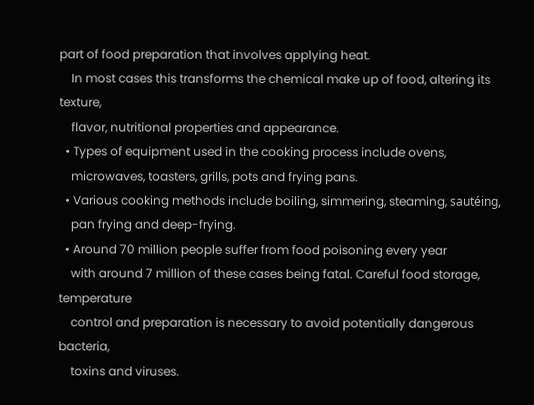part of food preparation that involves applying heat.
    In most cases this transforms the chemical make up of food, altering its texture,
    flavor, nutritional properties and appearance.
  • Types of equipment used in the cooking process include ovens,
    microwaves, toasters, grills, pots and frying pans.
  • Various cooking methods include boiling, simmering, steaming, sautéing,
    pan frying and deep-frying.
  • Around 70 million people suffer from food poisoning every year
    with around 7 million of these cases being fatal. Careful food storage, temperature
    control and preparation is necessary to avoid potentially dangerous bacteria,
    toxins and viruses.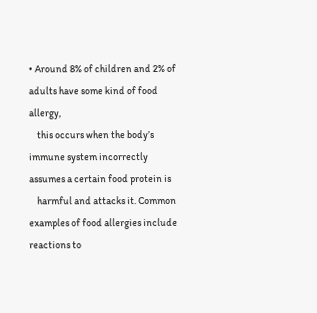• Around 8% of children and 2% of adults have some kind of food allergy,
    this occurs when the body’s immune system incorrectly assumes a certain food protein is
    harmful and attacks it. Common examples of food allergies include reactions to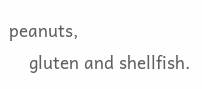peanuts,
    gluten and shellfish.